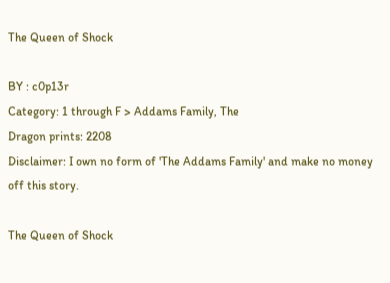The Queen of Shock

BY : c0p13r
Category: 1 through F > Addams Family, The
Dragon prints: 2208
Disclaimer: I own no form of 'The Addams Family' and make no money off this story.

The Queen of Shock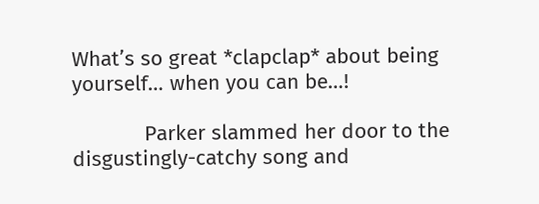What’s so great *clapclap* about being yourself… when you can be…!

            Parker slammed her door to the disgustingly-catchy song and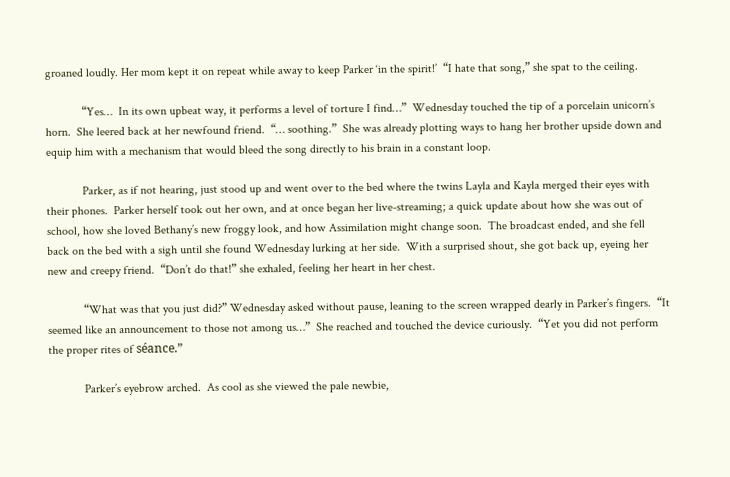groaned loudly. Her mom kept it on repeat while away to keep Parker ‘in the spirit!’  “I hate that song,” she spat to the ceiling.

            “Yes…  In its own upbeat way, it performs a level of torture I find…”  Wednesday touched the tip of a porcelain unicorn’s horn.  She leered back at her newfound friend.  “… soothing.”  She was already plotting ways to hang her brother upside down and equip him with a mechanism that would bleed the song directly to his brain in a constant loop.

            Parker, as if not hearing, just stood up and went over to the bed where the twins Layla and Kayla merged their eyes with their phones.  Parker herself took out her own, and at once began her live-streaming; a quick update about how she was out of school, how she loved Bethany’s new froggy look, and how Assimilation might change soon.  The broadcast ended, and she fell back on the bed with a sigh until she found Wednesday lurking at her side.  With a surprised shout, she got back up, eyeing her new and creepy friend.  “Don’t do that!” she exhaled, feeling her heart in her chest.

            “What was that you just did?” Wednesday asked without pause, leaning to the screen wrapped dearly in Parker’s fingers.  “It seemed like an announcement to those not among us…”  She reached and touched the device curiously.  “Yet you did not perform the proper rites of séance.”

            Parker’s eyebrow arched.  As cool as she viewed the pale newbie,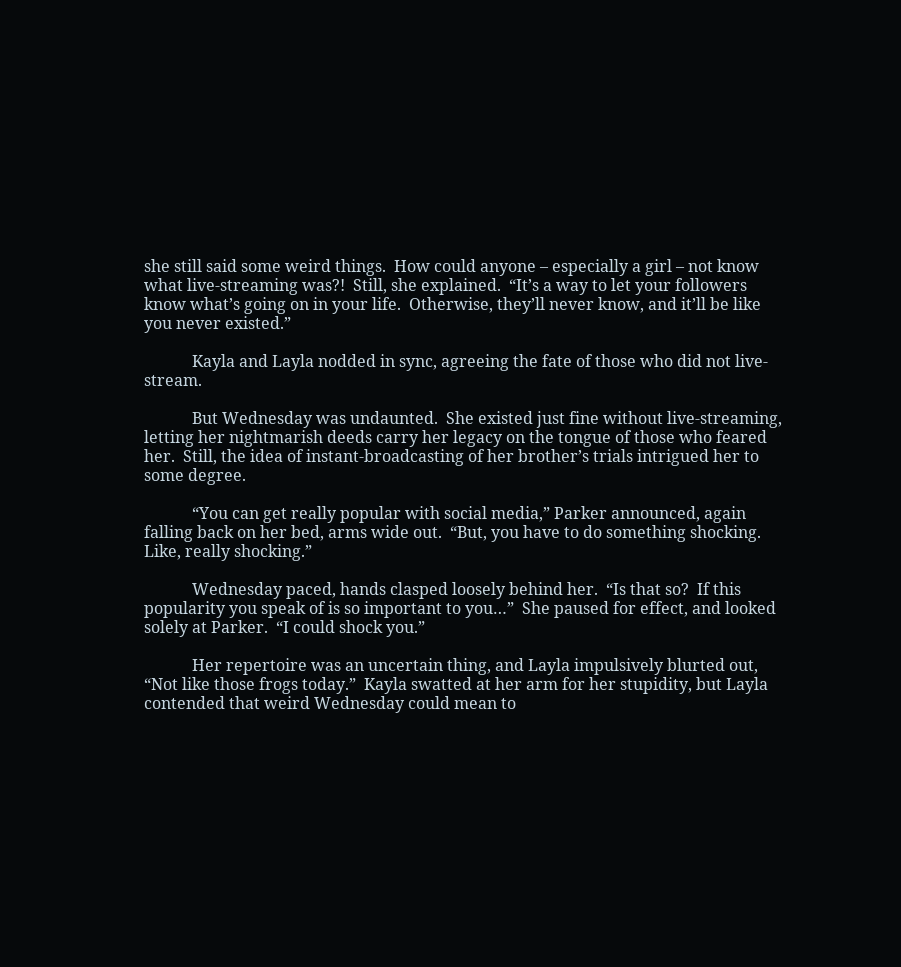she still said some weird things.  How could anyone – especially a girl – not know what live-streaming was?!  Still, she explained.  “It’s a way to let your followers know what’s going on in your life.  Otherwise, they’ll never know, and it’ll be like you never existed.”

            Kayla and Layla nodded in sync, agreeing the fate of those who did not live-stream.

            But Wednesday was undaunted.  She existed just fine without live-streaming, letting her nightmarish deeds carry her legacy on the tongue of those who feared her.  Still, the idea of instant-broadcasting of her brother’s trials intrigued her to some degree.

            “You can get really popular with social media,” Parker announced, again falling back on her bed, arms wide out.  “But, you have to do something shocking.  Like, really shocking.”

            Wednesday paced, hands clasped loosely behind her.  “Is that so?  If this popularity you speak of is so important to you…”  She paused for effect, and looked solely at Parker.  “I could shock you.”

            Her repertoire was an uncertain thing, and Layla impulsively blurted out, “Not like those frogs today.”  Kayla swatted at her arm for her stupidity, but Layla contended that weird Wednesday could mean to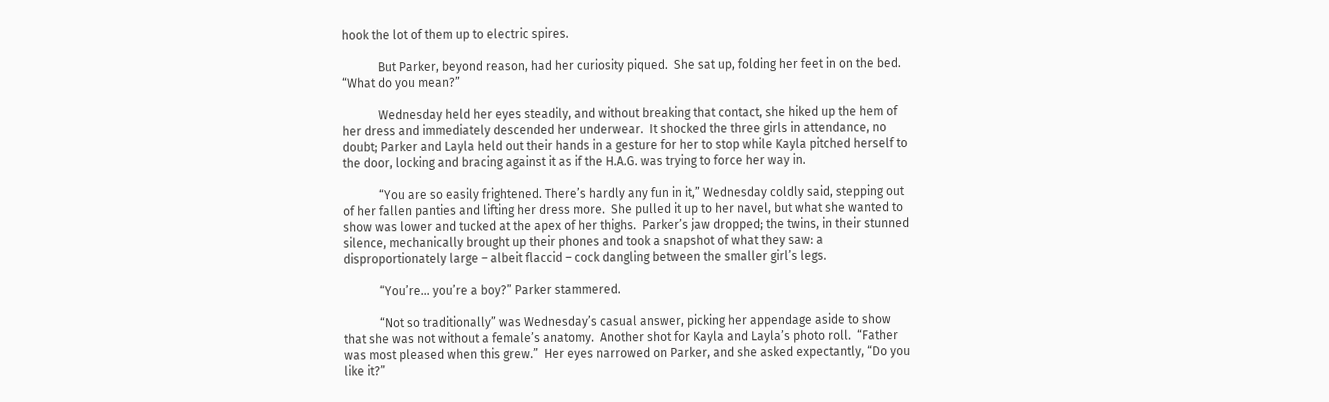hook the lot of them up to electric spires.

            But Parker, beyond reason, had her curiosity piqued.  She sat up, folding her feet in on the bed.  “What do you mean?”

            Wednesday held her eyes steadily, and without breaking that contact, she hiked up the hem of her dress and immediately descended her underwear.  It shocked the three girls in attendance, no doubt; Parker and Layla held out their hands in a gesture for her to stop while Kayla pitched herself to the door, locking and bracing against it as if the H.A.G. was trying to force her way in.

            “You are so easily frightened. There’s hardly any fun in it,” Wednesday coldly said, stepping out of her fallen panties and lifting her dress more.  She pulled it up to her navel, but what she wanted to show was lower and tucked at the apex of her thighs.  Parker’s jaw dropped; the twins, in their stunned silence, mechanically brought up their phones and took a snapshot of what they saw: a disproportionately large – albeit flaccid – cock dangling between the smaller girl’s legs.

            “You’re… you’re a boy?” Parker stammered.

            “Not so traditionally” was Wednesday’s casual answer, picking her appendage aside to show that she was not without a female’s anatomy.  Another shot for Kayla and Layla’s photo roll.  “Father was most pleased when this grew.”  Her eyes narrowed on Parker, and she asked expectantly, “Do you like it?”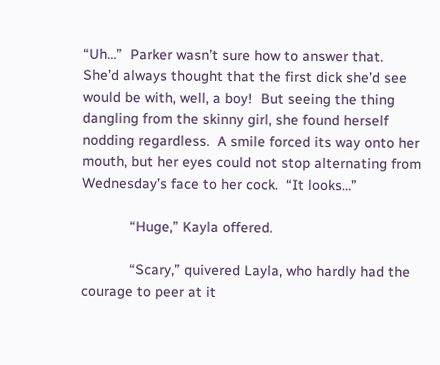“Uh…”  Parker wasn’t sure how to answer that.  She’d always thought that the first dick she’d see would be with, well, a boy!  But seeing the thing dangling from the skinny girl, she found herself nodding regardless.  A smile forced its way onto her mouth, but her eyes could not stop alternating from Wednesday’s face to her cock.  “It looks…”

            “Huge,” Kayla offered.

            “Scary,” quivered Layla, who hardly had the courage to peer at it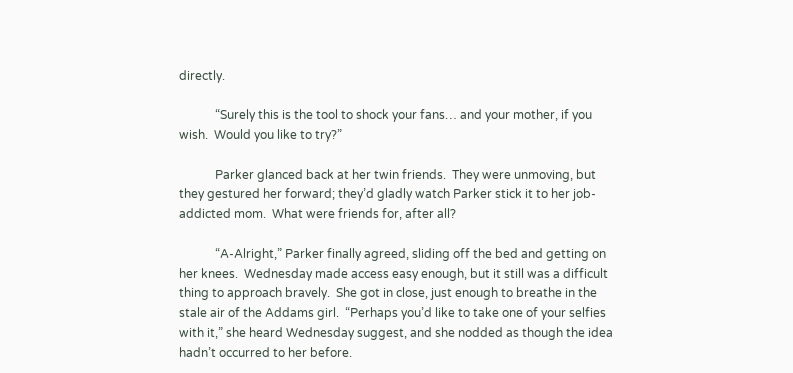directly.

            “Surely this is the tool to shock your fans… and your mother, if you wish.  Would you like to try?”

            Parker glanced back at her twin friends.  They were unmoving, but they gestured her forward; they’d gladly watch Parker stick it to her job-addicted mom.  What were friends for, after all?

            “A-Alright,” Parker finally agreed, sliding off the bed and getting on her knees.  Wednesday made access easy enough, but it still was a difficult thing to approach bravely.  She got in close, just enough to breathe in the stale air of the Addams girl.  “Perhaps you’d like to take one of your selfies with it,” she heard Wednesday suggest, and she nodded as though the idea hadn’t occurred to her before.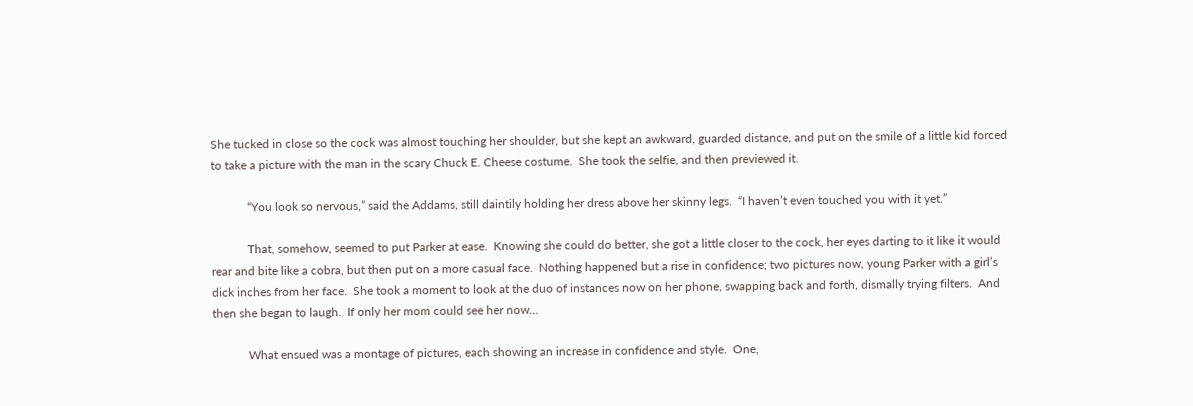She tucked in close so the cock was almost touching her shoulder, but she kept an awkward, guarded distance, and put on the smile of a little kid forced to take a picture with the man in the scary Chuck E. Cheese costume.  She took the selfie, and then previewed it.

            “You look so nervous,” said the Addams, still daintily holding her dress above her skinny legs.  “I haven’t even touched you with it yet.”

            That, somehow, seemed to put Parker at ease.  Knowing she could do better, she got a little closer to the cock, her eyes darting to it like it would rear and bite like a cobra, but then put on a more casual face.  Nothing happened but a rise in confidence; two pictures now, young Parker with a girl’s dick inches from her face.  She took a moment to look at the duo of instances now on her phone, swapping back and forth, dismally trying filters.  And then she began to laugh.  If only her mom could see her now…

            What ensued was a montage of pictures, each showing an increase in confidence and style.  One,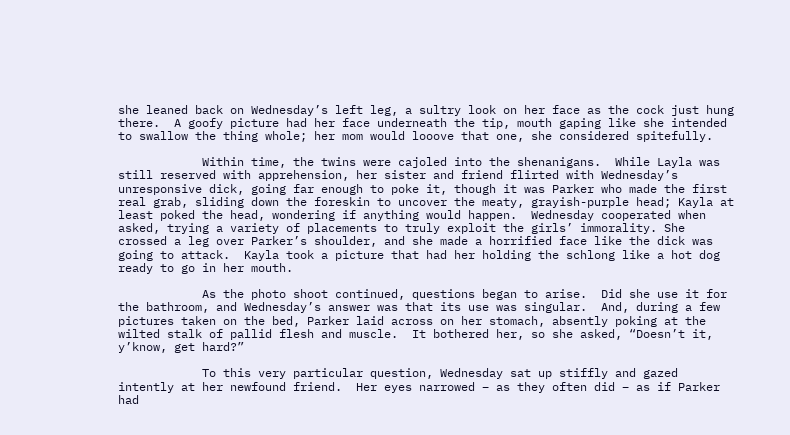she leaned back on Wednesday’s left leg, a sultry look on her face as the cock just hung there.  A goofy picture had her face underneath the tip, mouth gaping like she intended to swallow the thing whole; her mom would looove that one, she considered spitefully.

            Within time, the twins were cajoled into the shenanigans.  While Layla was still reserved with apprehension, her sister and friend flirted with Wednesday’s unresponsive dick, going far enough to poke it, though it was Parker who made the first real grab, sliding down the foreskin to uncover the meaty, grayish-purple head; Kayla at least poked the head, wondering if anything would happen.  Wednesday cooperated when asked, trying a variety of placements to truly exploit the girls’ immorality. She crossed a leg over Parker’s shoulder, and she made a horrified face like the dick was going to attack.  Kayla took a picture that had her holding the schlong like a hot dog ready to go in her mouth.

            As the photo shoot continued, questions began to arise.  Did she use it for the bathroom, and Wednesday’s answer was that its use was singular.  And, during a few pictures taken on the bed, Parker laid across on her stomach, absently poking at the wilted stalk of pallid flesh and muscle.  It bothered her, so she asked, “Doesn’t it, y’know, get hard?”

            To this very particular question, Wednesday sat up stiffly and gazed intently at her newfound friend.  Her eyes narrowed – as they often did – as if Parker had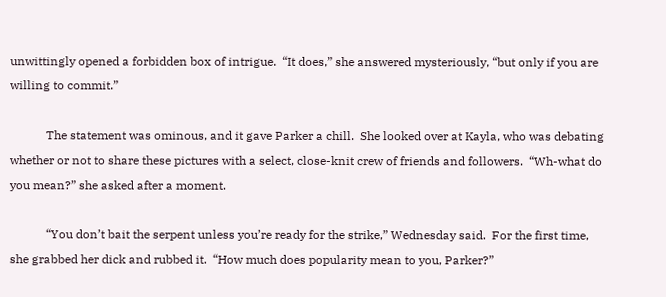unwittingly opened a forbidden box of intrigue.  “It does,” she answered mysteriously, “but only if you are willing to commit.”

            The statement was ominous, and it gave Parker a chill.  She looked over at Kayla, who was debating whether or not to share these pictures with a select, close-knit crew of friends and followers.  “Wh-what do you mean?” she asked after a moment.

            “You don’t bait the serpent unless you’re ready for the strike,” Wednesday said.  For the first time, she grabbed her dick and rubbed it.  “How much does popularity mean to you, Parker?”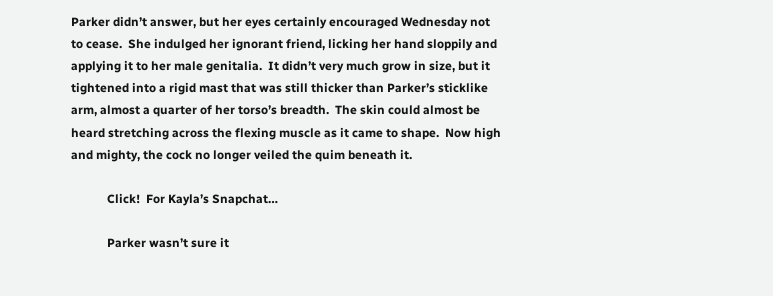Parker didn’t answer, but her eyes certainly encouraged Wednesday not to cease.  She indulged her ignorant friend, licking her hand sloppily and applying it to her male genitalia.  It didn’t very much grow in size, but it tightened into a rigid mast that was still thicker than Parker’s sticklike arm, almost a quarter of her torso’s breadth.  The skin could almost be heard stretching across the flexing muscle as it came to shape.  Now high and mighty, the cock no longer veiled the quim beneath it.

            Click!  For Kayla’s Snapchat…

            Parker wasn’t sure it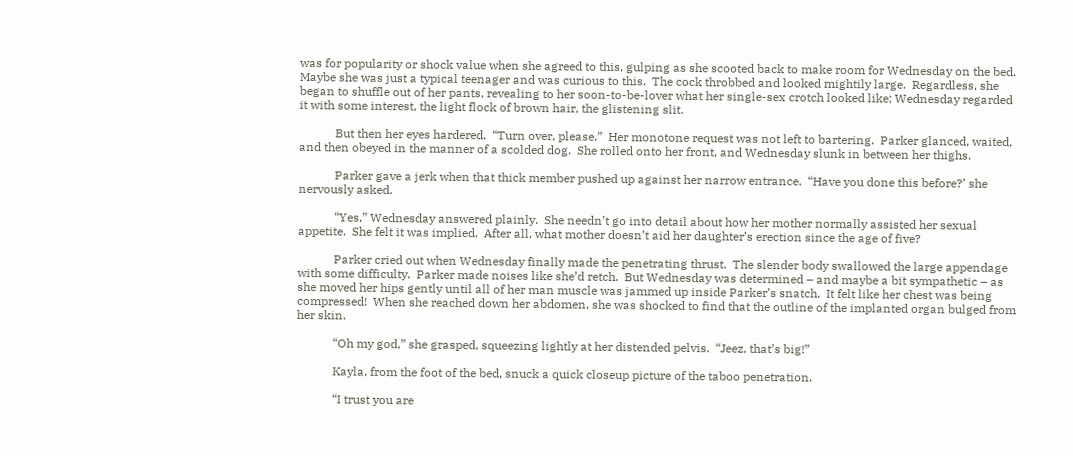was for popularity or shock value when she agreed to this, gulping as she scooted back to make room for Wednesday on the bed.  Maybe she was just a typical teenager and was curious to this.  The cock throbbed and looked mightily large.  Regardless, she began to shuffle out of her pants, revealing to her soon-to-be-lover what her single-sex crotch looked like; Wednesday regarded it with some interest, the light flock of brown hair, the glistening slit.

            But then her eyes hardered.  “Turn over, please.”  Her monotone request was not left to bartering.  Parker glanced, waited, and then obeyed in the manner of a scolded dog.  She rolled onto her front, and Wednesday slunk in between her thighs.

            Parker gave a jerk when that thick member pushed up against her narrow entrance.  “Have you done this before?’ she nervously asked.

            “Yes,” Wednesday answered plainly.  She needn’t go into detail about how her mother normally assisted her sexual appetite.  She felt it was implied.  After all, what mother doesn’t aid her daughter’s erection since the age of five?

            Parker cried out when Wednesday finally made the penetrating thrust.  The slender body swallowed the large appendage with some difficulty.  Parker made noises like she’d retch.  But Wednesday was determined – and maybe a bit sympathetic – as she moved her hips gently until all of her man muscle was jammed up inside Parker’s snatch.  It felt like her chest was being compressed!  When she reached down her abdomen, she was shocked to find that the outline of the implanted organ bulged from her skin.

            “Oh my god,” she grasped, squeezing lightly at her distended pelvis.  “Jeez, that’s big!”

            Kayla, from the foot of the bed, snuck a quick closeup picture of the taboo penetration.

            “I trust you are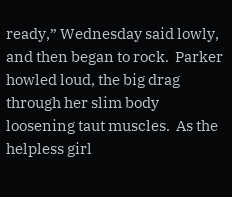ready,” Wednesday said lowly, and then began to rock.  Parker howled loud, the big drag through her slim body loosening taut muscles.  As the helpless girl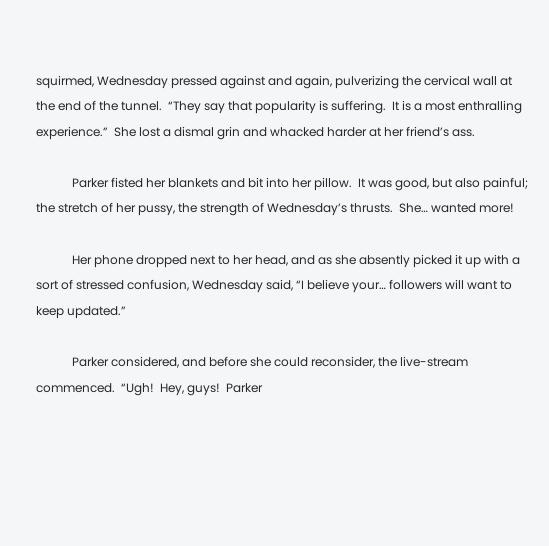squirmed, Wednesday pressed against and again, pulverizing the cervical wall at the end of the tunnel.  “They say that popularity is suffering.  It is a most enthralling experience.”  She lost a dismal grin and whacked harder at her friend’s ass.

            Parker fisted her blankets and bit into her pillow.  It was good, but also painful; the stretch of her pussy, the strength of Wednesday’s thrusts.  She… wanted more!

            Her phone dropped next to her head, and as she absently picked it up with a sort of stressed confusion, Wednesday said, “I believe your… followers will want to keep updated.”

            Parker considered, and before she could reconsider, the live-stream commenced.  “Ugh!  Hey, guys!  Parker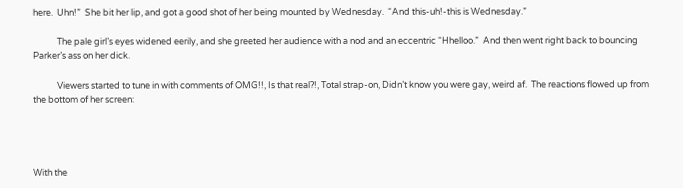here.  Uhn!”  She bit her lip, and got a good shot of her being mounted by Wednesday.  “And this-uh!-this is Wednesday.”

            The pale girl’s eyes widened eerily, and she greeted her audience with a nod and an eccentric “Hhelloo.”  And then went right back to bouncing Parker’s ass on her dick.

            Viewers started to tune in with comments of OMG!!, Is that real?!, Total strap-on, Didn’t know you were gay, weird af.  The reactions flowed up from the bottom of her screen:




With the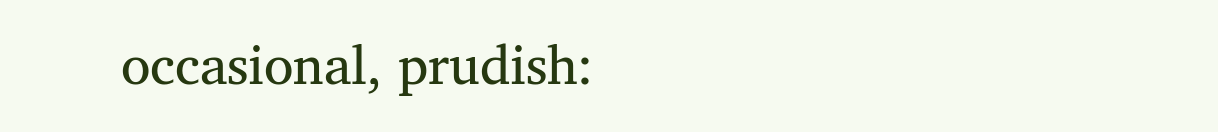occasional, prudish: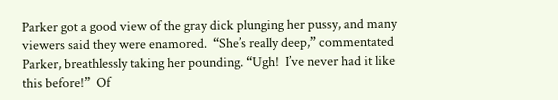Parker got a good view of the gray dick plunging her pussy, and many viewers said they were enamored.  “She’s really deep,” commentated Parker, breathlessly taking her pounding. “Ugh!  I’ve never had it like this before!”  Of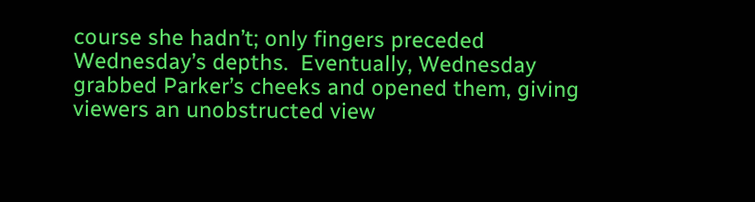course she hadn’t; only fingers preceded Wednesday’s depths.  Eventually, Wednesday grabbed Parker’s cheeks and opened them, giving viewers an unobstructed view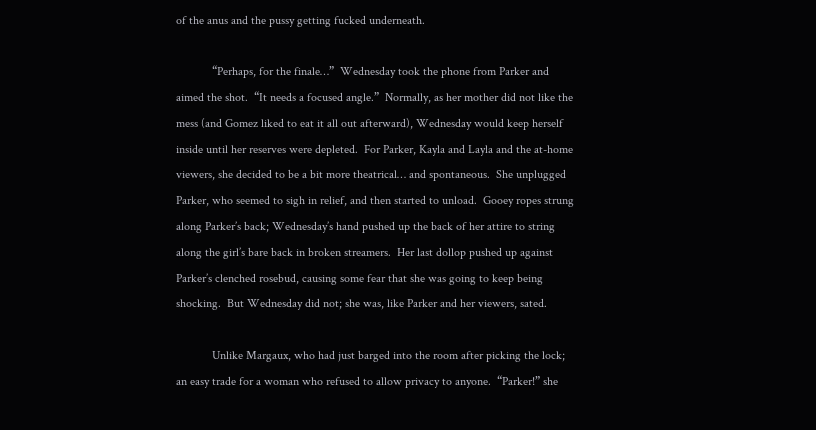of the anus and the pussy getting fucked underneath.

            “Perhaps, for the finale…”  Wednesday took the phone from Parker and aimed the shot.  “It needs a focused angle.”  Normally, as her mother did not like the mess (and Gomez liked to eat it all out afterward), Wednesday would keep herself inside until her reserves were depleted.  For Parker, Kayla and Layla and the at-home viewers, she decided to be a bit more theatrical… and spontaneous.  She unplugged Parker, who seemed to sigh in relief, and then started to unload.  Gooey ropes strung along Parker’s back; Wednesday’s hand pushed up the back of her attire to string along the girl’s bare back in broken streamers.  Her last dollop pushed up against Parker’s clenched rosebud, causing some fear that she was going to keep being shocking.  But Wednesday did not; she was, like Parker and her viewers, sated.

            Unlike Margaux, who had just barged into the room after picking the lock; an easy trade for a woman who refused to allow privacy to anyone.  “Parker!” she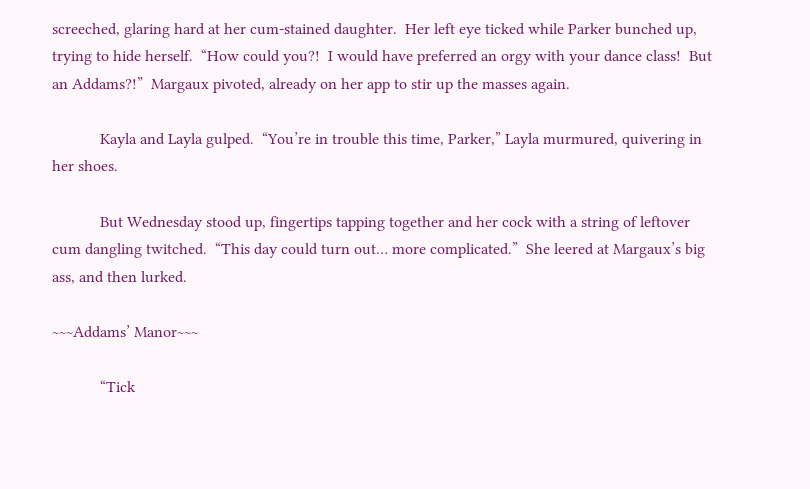screeched, glaring hard at her cum-stained daughter.  Her left eye ticked while Parker bunched up, trying to hide herself.  “How could you?!  I would have preferred an orgy with your dance class!  But an Addams?!”  Margaux pivoted, already on her app to stir up the masses again.

            Kayla and Layla gulped.  “You’re in trouble this time, Parker,” Layla murmured, quivering in her shoes.

            But Wednesday stood up, fingertips tapping together and her cock with a string of leftover cum dangling twitched.  “This day could turn out… more complicated.”  She leered at Margaux’s big ass, and then lurked.

~~~Addams’ Manor~~~

            “Tick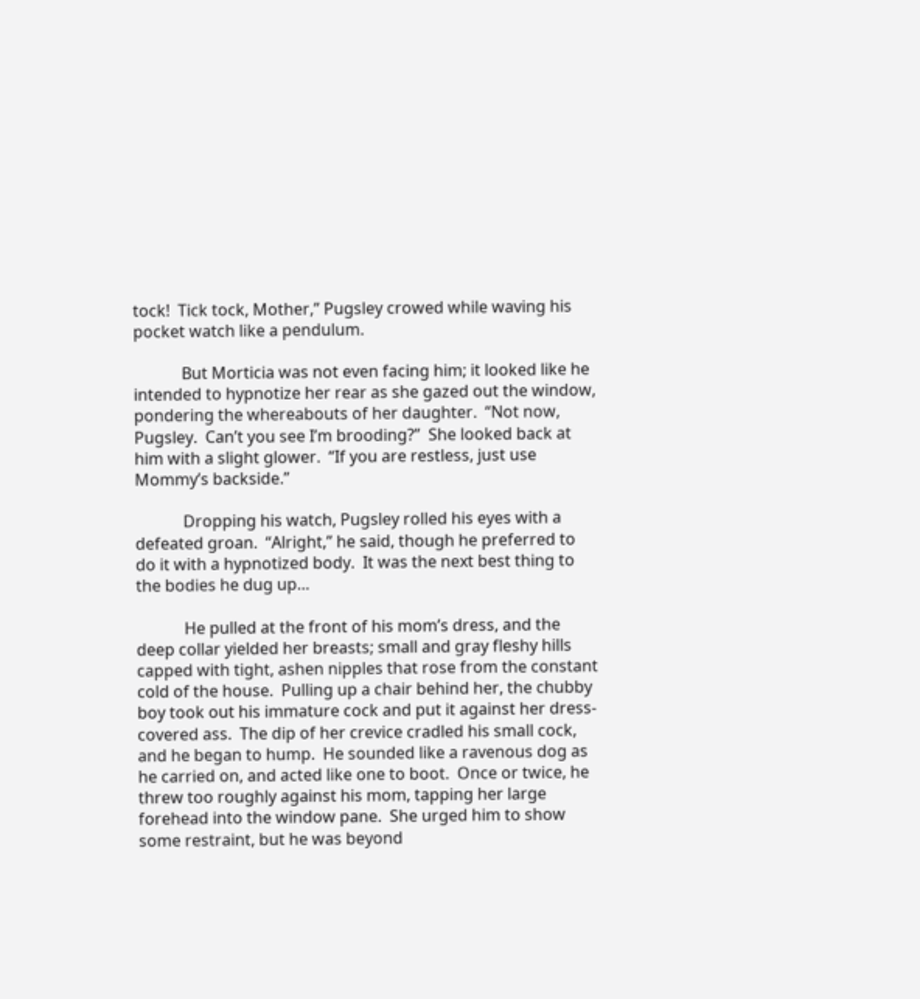tock!  Tick tock, Mother,” Pugsley crowed while waving his pocket watch like a pendulum.

            But Morticia was not even facing him; it looked like he intended to hypnotize her rear as she gazed out the window, pondering the whereabouts of her daughter.  “Not now, Pugsley.  Can’t you see I’m brooding?”  She looked back at him with a slight glower.  “If you are restless, just use Mommy’s backside.”

            Dropping his watch, Pugsley rolled his eyes with a defeated groan.  “Alright,” he said, though he preferred to do it with a hypnotized body.  It was the next best thing to the bodies he dug up…

            He pulled at the front of his mom’s dress, and the deep collar yielded her breasts; small and gray fleshy hills capped with tight, ashen nipples that rose from the constant cold of the house.  Pulling up a chair behind her, the chubby boy took out his immature cock and put it against her dress-covered ass.  The dip of her crevice cradled his small cock, and he began to hump.  He sounded like a ravenous dog as he carried on, and acted like one to boot.  Once or twice, he threw too roughly against his mom, tapping her large forehead into the window pane.  She urged him to show some restraint, but he was beyond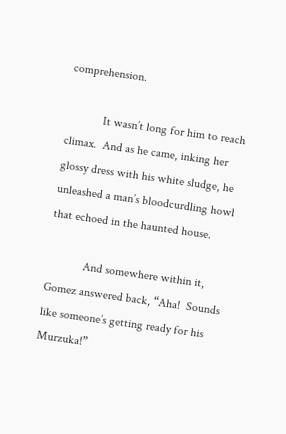comprehension.

            It wasn’t long for him to reach climax.  And as he came, inking her glossy dress with his white sludge, he unleashed a man’s bloodcurdling howl that echoed in the haunted house.

            And somewhere within it, Gomez answered back, “Aha!  Sounds like someone’s getting ready for his Murzuka!”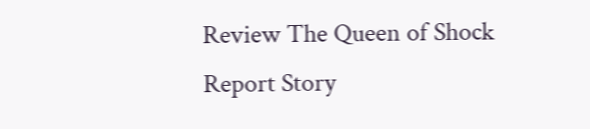Review The Queen of Shock
Report Story